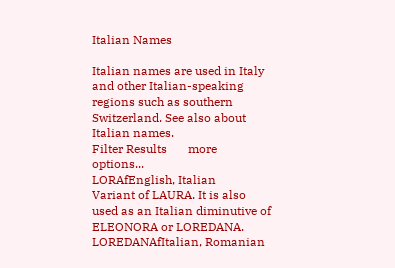Italian Names

Italian names are used in Italy and other Italian-speaking regions such as southern Switzerland. See also about Italian names.
Filter Results       more options...
LORAfEnglish, Italian
Variant of LAURA. It is also used as an Italian diminutive of ELEONORA or LOREDANA.
LOREDANAfItalian, Romanian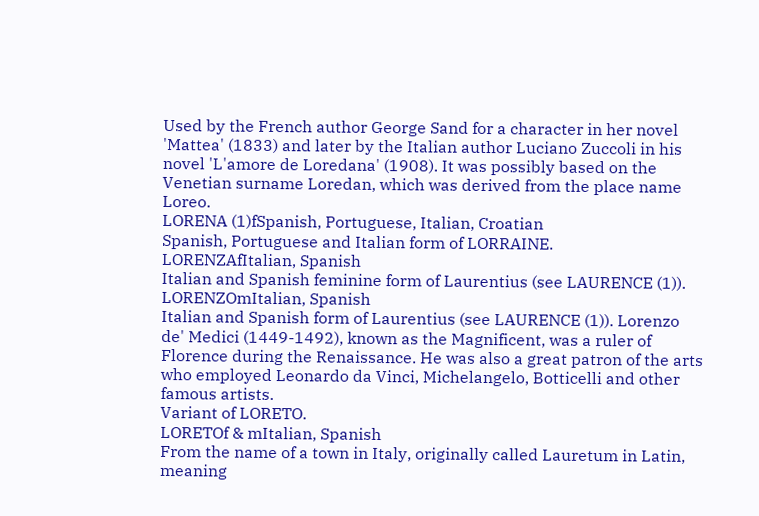Used by the French author George Sand for a character in her novel 'Mattea' (1833) and later by the Italian author Luciano Zuccoli in his novel 'L'amore de Loredana' (1908). It was possibly based on the Venetian surname Loredan, which was derived from the place name Loreo.
LORENA (1)fSpanish, Portuguese, Italian, Croatian
Spanish, Portuguese and Italian form of LORRAINE.
LORENZAfItalian, Spanish
Italian and Spanish feminine form of Laurentius (see LAURENCE (1)).
LORENZOmItalian, Spanish
Italian and Spanish form of Laurentius (see LAURENCE (1)). Lorenzo de' Medici (1449-1492), known as the Magnificent, was a ruler of Florence during the Renaissance. He was also a great patron of the arts who employed Leonardo da Vinci, Michelangelo, Botticelli and other famous artists.
Variant of LORETO.
LORETOf & mItalian, Spanish
From the name of a town in Italy, originally called Lauretum in Latin, meaning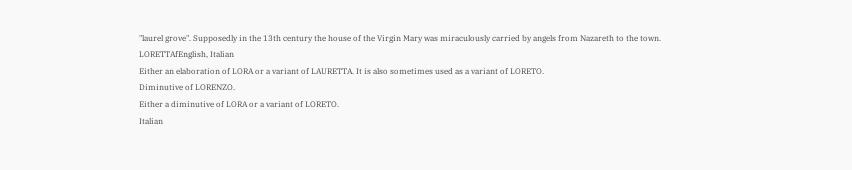"laurel grove". Supposedly in the 13th century the house of the Virgin Mary was miraculously carried by angels from Nazareth to the town.
LORETTAfEnglish, Italian
Either an elaboration of LORA or a variant of LAURETTA. It is also sometimes used as a variant of LORETO.
Diminutive of LORENZO.
Either a diminutive of LORA or a variant of LORETO.
Italian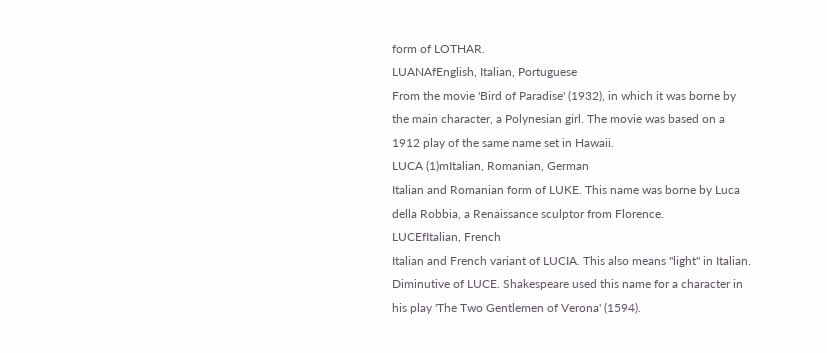form of LOTHAR.
LUANAfEnglish, Italian, Portuguese
From the movie 'Bird of Paradise' (1932), in which it was borne by the main character, a Polynesian girl. The movie was based on a 1912 play of the same name set in Hawaii.
LUCA (1)mItalian, Romanian, German
Italian and Romanian form of LUKE. This name was borne by Luca della Robbia, a Renaissance sculptor from Florence.
LUCEfItalian, French
Italian and French variant of LUCIA. This also means "light" in Italian.
Diminutive of LUCE. Shakespeare used this name for a character in his play 'The Two Gentlemen of Verona' (1594).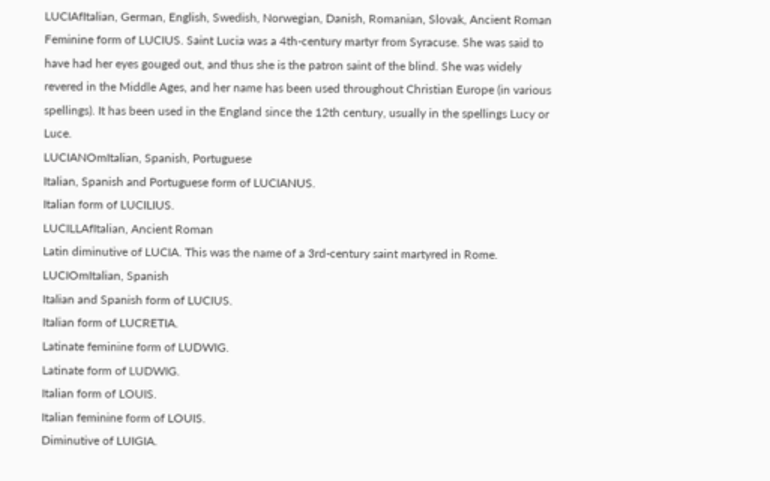LUCIAfItalian, German, English, Swedish, Norwegian, Danish, Romanian, Slovak, Ancient Roman
Feminine form of LUCIUS. Saint Lucia was a 4th-century martyr from Syracuse. She was said to have had her eyes gouged out, and thus she is the patron saint of the blind. She was widely revered in the Middle Ages, and her name has been used throughout Christian Europe (in various spellings). It has been used in the England since the 12th century, usually in the spellings Lucy or Luce.
LUCIANOmItalian, Spanish, Portuguese
Italian, Spanish and Portuguese form of LUCIANUS.
Italian form of LUCILIUS.
LUCILLAfItalian, Ancient Roman
Latin diminutive of LUCIA. This was the name of a 3rd-century saint martyred in Rome.
LUCIOmItalian, Spanish
Italian and Spanish form of LUCIUS.
Italian form of LUCRETIA.
Latinate feminine form of LUDWIG.
Latinate form of LUDWIG.
Italian form of LOUIS.
Italian feminine form of LOUIS.
Diminutive of LUIGIA.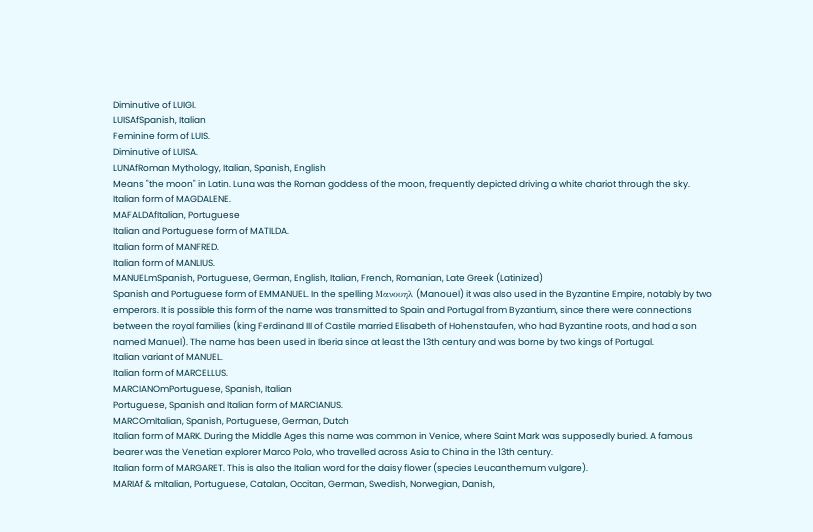Diminutive of LUIGI.
LUISAfSpanish, Italian
Feminine form of LUIS.
Diminutive of LUISA.
LUNAfRoman Mythology, Italian, Spanish, English
Means "the moon" in Latin. Luna was the Roman goddess of the moon, frequently depicted driving a white chariot through the sky.
Italian form of MAGDALENE.
MAFALDAfItalian, Portuguese
Italian and Portuguese form of MATILDA.
Italian form of MANFRED.
Italian form of MANLIUS.
MANUELmSpanish, Portuguese, German, English, Italian, French, Romanian, Late Greek (Latinized)
Spanish and Portuguese form of EMMANUEL. In the spelling Μανουηλ (Manouel) it was also used in the Byzantine Empire, notably by two emperors. It is possible this form of the name was transmitted to Spain and Portugal from Byzantium, since there were connections between the royal families (king Ferdinand III of Castile married Elisabeth of Hohenstaufen, who had Byzantine roots, and had a son named Manuel). The name has been used in Iberia since at least the 13th century and was borne by two kings of Portugal.
Italian variant of MANUEL.
Italian form of MARCELLUS.
MARCIANOmPortuguese, Spanish, Italian
Portuguese, Spanish and Italian form of MARCIANUS.
MARCOmItalian, Spanish, Portuguese, German, Dutch
Italian form of MARK. During the Middle Ages this name was common in Venice, where Saint Mark was supposedly buried. A famous bearer was the Venetian explorer Marco Polo, who travelled across Asia to China in the 13th century.
Italian form of MARGARET. This is also the Italian word for the daisy flower (species Leucanthemum vulgare).
MARIAf & mItalian, Portuguese, Catalan, Occitan, German, Swedish, Norwegian, Danish,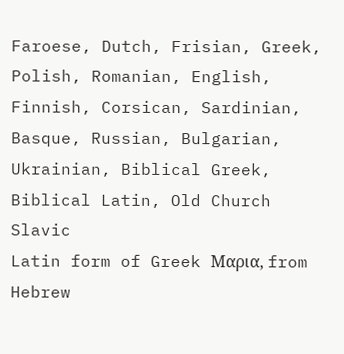Faroese, Dutch, Frisian, Greek, Polish, Romanian, English, Finnish, Corsican, Sardinian, Basque, Russian, Bulgarian, Ukrainian, Biblical Greek, Biblical Latin, Old Church Slavic
Latin form of Greek Μαρια, from Hebrew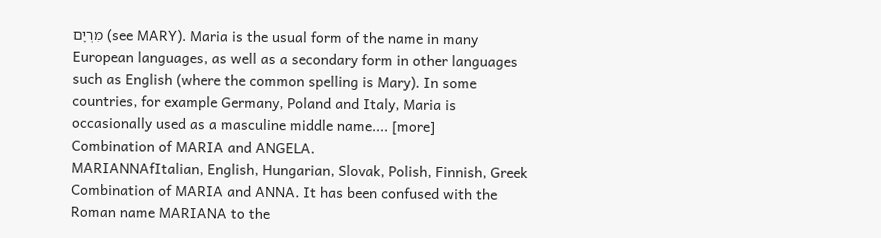מִרְיָם (see MARY). Maria is the usual form of the name in many European languages, as well as a secondary form in other languages such as English (where the common spelling is Mary). In some countries, for example Germany, Poland and Italy, Maria is occasionally used as a masculine middle name.... [more]
Combination of MARIA and ANGELA.
MARIANNAfItalian, English, Hungarian, Slovak, Polish, Finnish, Greek
Combination of MARIA and ANNA. It has been confused with the Roman name MARIANA to the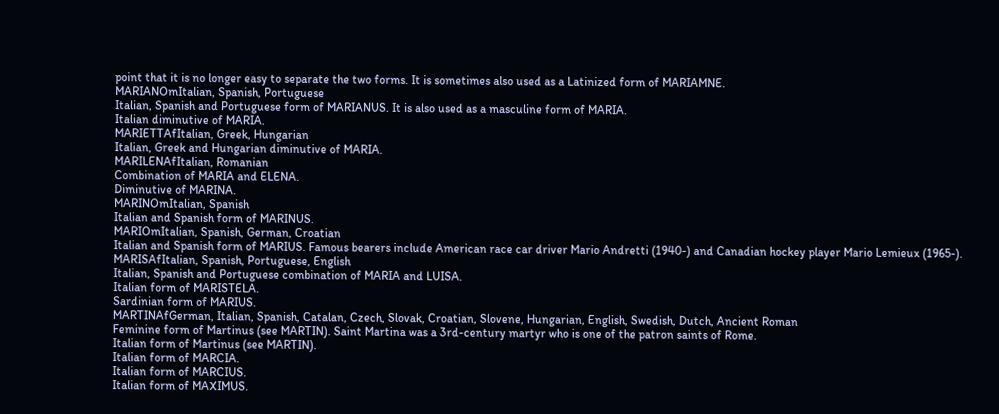point that it is no longer easy to separate the two forms. It is sometimes also used as a Latinized form of MARIAMNE.
MARIANOmItalian, Spanish, Portuguese
Italian, Spanish and Portuguese form of MARIANUS. It is also used as a masculine form of MARIA.
Italian diminutive of MARIA.
MARIETTAfItalian, Greek, Hungarian
Italian, Greek and Hungarian diminutive of MARIA.
MARILENAfItalian, Romanian
Combination of MARIA and ELENA.
Diminutive of MARINA.
MARINOmItalian, Spanish
Italian and Spanish form of MARINUS.
MARIOmItalian, Spanish, German, Croatian
Italian and Spanish form of MARIUS. Famous bearers include American race car driver Mario Andretti (1940-) and Canadian hockey player Mario Lemieux (1965-).
MARISAfItalian, Spanish, Portuguese, English
Italian, Spanish and Portuguese combination of MARIA and LUISA.
Italian form of MARISTELA.
Sardinian form of MARIUS.
MARTINAfGerman, Italian, Spanish, Catalan, Czech, Slovak, Croatian, Slovene, Hungarian, English, Swedish, Dutch, Ancient Roman
Feminine form of Martinus (see MARTIN). Saint Martina was a 3rd-century martyr who is one of the patron saints of Rome.
Italian form of Martinus (see MARTIN).
Italian form of MARCIA.
Italian form of MARCIUS.
Italian form of MAXIMUS.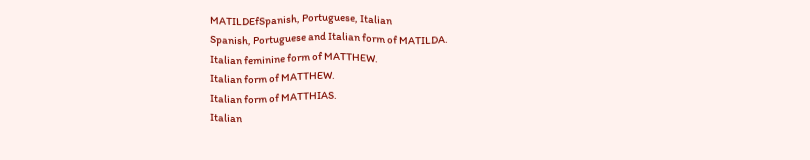MATILDEfSpanish, Portuguese, Italian
Spanish, Portuguese and Italian form of MATILDA.
Italian feminine form of MATTHEW.
Italian form of MATTHEW.
Italian form of MATTHIAS.
Italian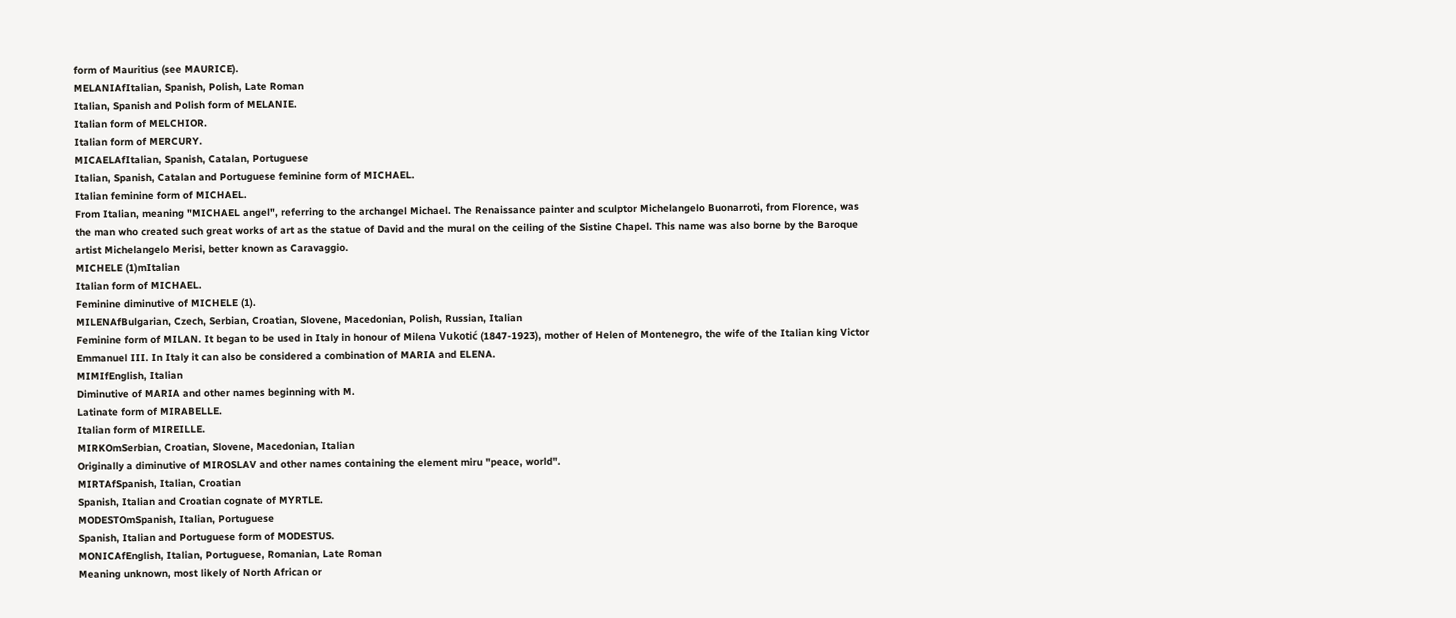form of Mauritius (see MAURICE).
MELANIAfItalian, Spanish, Polish, Late Roman
Italian, Spanish and Polish form of MELANIE.
Italian form of MELCHIOR.
Italian form of MERCURY.
MICAELAfItalian, Spanish, Catalan, Portuguese
Italian, Spanish, Catalan and Portuguese feminine form of MICHAEL.
Italian feminine form of MICHAEL.
From Italian, meaning "MICHAEL angel", referring to the archangel Michael. The Renaissance painter and sculptor Michelangelo Buonarroti, from Florence, was the man who created such great works of art as the statue of David and the mural on the ceiling of the Sistine Chapel. This name was also borne by the Baroque artist Michelangelo Merisi, better known as Caravaggio.
MICHELE (1)mItalian
Italian form of MICHAEL.
Feminine diminutive of MICHELE (1).
MILENAfBulgarian, Czech, Serbian, Croatian, Slovene, Macedonian, Polish, Russian, Italian
Feminine form of MILAN. It began to be used in Italy in honour of Milena Vukotić (1847-1923), mother of Helen of Montenegro, the wife of the Italian king Victor Emmanuel III. In Italy it can also be considered a combination of MARIA and ELENA.
MIMIfEnglish, Italian
Diminutive of MARIA and other names beginning with M.
Latinate form of MIRABELLE.
Italian form of MIREILLE.
MIRKOmSerbian, Croatian, Slovene, Macedonian, Italian
Originally a diminutive of MIROSLAV and other names containing the element miru "peace, world".
MIRTAfSpanish, Italian, Croatian
Spanish, Italian and Croatian cognate of MYRTLE.
MODESTOmSpanish, Italian, Portuguese
Spanish, Italian and Portuguese form of MODESTUS.
MONICAfEnglish, Italian, Portuguese, Romanian, Late Roman
Meaning unknown, most likely of North African or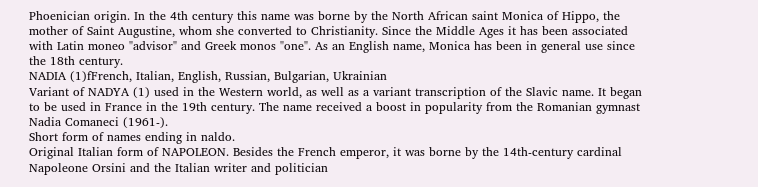Phoenician origin. In the 4th century this name was borne by the North African saint Monica of Hippo, the mother of Saint Augustine, whom she converted to Christianity. Since the Middle Ages it has been associated with Latin moneo "advisor" and Greek monos "one". As an English name, Monica has been in general use since the 18th century.
NADIA (1)fFrench, Italian, English, Russian, Bulgarian, Ukrainian
Variant of NADYA (1) used in the Western world, as well as a variant transcription of the Slavic name. It began to be used in France in the 19th century. The name received a boost in popularity from the Romanian gymnast Nadia Comaneci (1961-).
Short form of names ending in naldo.
Original Italian form of NAPOLEON. Besides the French emperor, it was borne by the 14th-century cardinal Napoleone Orsini and the Italian writer and politician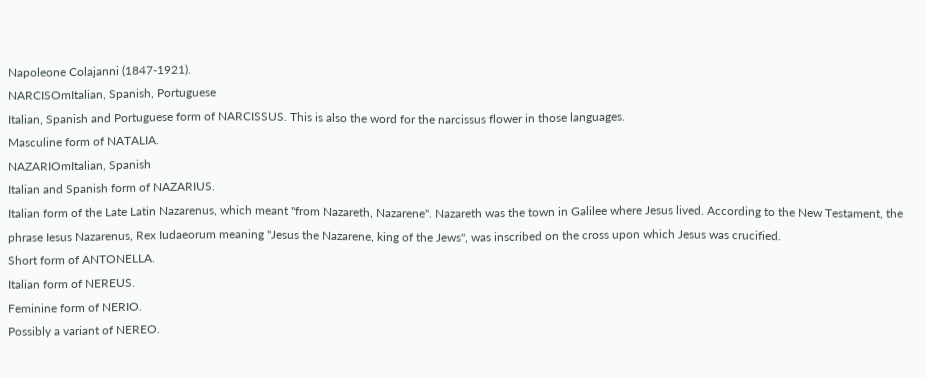Napoleone Colajanni (1847-1921).
NARCISOmItalian, Spanish, Portuguese
Italian, Spanish and Portuguese form of NARCISSUS. This is also the word for the narcissus flower in those languages.
Masculine form of NATALIA.
NAZARIOmItalian, Spanish
Italian and Spanish form of NAZARIUS.
Italian form of the Late Latin Nazarenus, which meant "from Nazareth, Nazarene". Nazareth was the town in Galilee where Jesus lived. According to the New Testament, the phrase Iesus Nazarenus, Rex Iudaeorum meaning "Jesus the Nazarene, king of the Jews", was inscribed on the cross upon which Jesus was crucified.
Short form of ANTONELLA.
Italian form of NEREUS.
Feminine form of NERIO.
Possibly a variant of NEREO.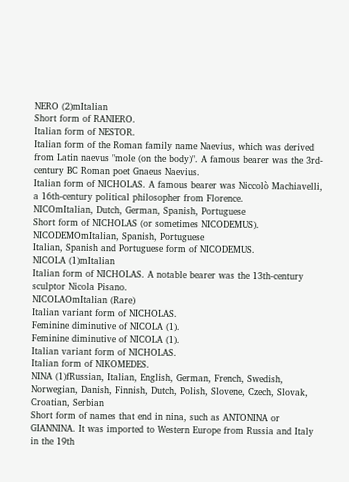NERO (2)mItalian
Short form of RANIERO.
Italian form of NESTOR.
Italian form of the Roman family name Naevius, which was derived from Latin naevus "mole (on the body)". A famous bearer was the 3rd-century BC Roman poet Gnaeus Naevius.
Italian form of NICHOLAS. A famous bearer was Niccolò Machiavelli, a 16th-century political philosopher from Florence.
NICOmItalian, Dutch, German, Spanish, Portuguese
Short form of NICHOLAS (or sometimes NICODEMUS).
NICODEMOmItalian, Spanish, Portuguese
Italian, Spanish and Portuguese form of NICODEMUS.
NICOLA (1)mItalian
Italian form of NICHOLAS. A notable bearer was the 13th-century sculptor Nicola Pisano.
NICOLAOmItalian (Rare)
Italian variant form of NICHOLAS.
Feminine diminutive of NICOLA (1).
Feminine diminutive of NICOLA (1).
Italian variant form of NICHOLAS.
Italian form of NIKOMEDES.
NINA (1)fRussian, Italian, English, German, French, Swedish, Norwegian, Danish, Finnish, Dutch, Polish, Slovene, Czech, Slovak, Croatian, Serbian
Short form of names that end in nina, such as ANTONINA or GIANNINA. It was imported to Western Europe from Russia and Italy in the 19th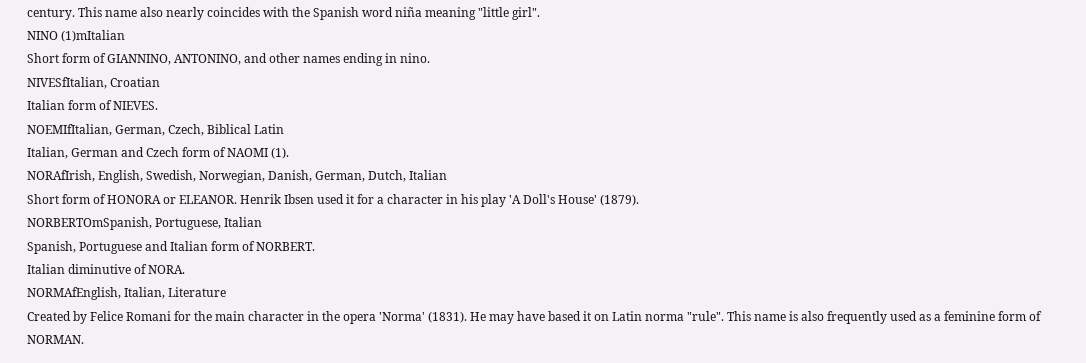century. This name also nearly coincides with the Spanish word niña meaning "little girl".
NINO (1)mItalian
Short form of GIANNINO, ANTONINO, and other names ending in nino.
NIVESfItalian, Croatian
Italian form of NIEVES.
NOEMIfItalian, German, Czech, Biblical Latin
Italian, German and Czech form of NAOMI (1).
NORAfIrish, English, Swedish, Norwegian, Danish, German, Dutch, Italian
Short form of HONORA or ELEANOR. Henrik Ibsen used it for a character in his play 'A Doll's House' (1879).
NORBERTOmSpanish, Portuguese, Italian
Spanish, Portuguese and Italian form of NORBERT.
Italian diminutive of NORA.
NORMAfEnglish, Italian, Literature
Created by Felice Romani for the main character in the opera 'Norma' (1831). He may have based it on Latin norma "rule". This name is also frequently used as a feminine form of NORMAN.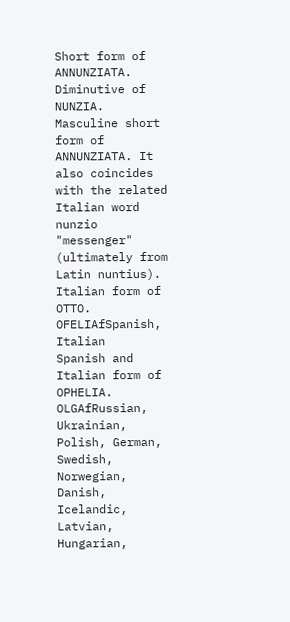Short form of ANNUNZIATA.
Diminutive of NUNZIA.
Masculine short form of ANNUNZIATA. It also coincides with the related Italian word nunzio "messenger" (ultimately from Latin nuntius).
Italian form of OTTO.
OFELIAfSpanish, Italian
Spanish and Italian form of OPHELIA.
OLGAfRussian, Ukrainian, Polish, German, Swedish, Norwegian, Danish, Icelandic, Latvian, Hungarian,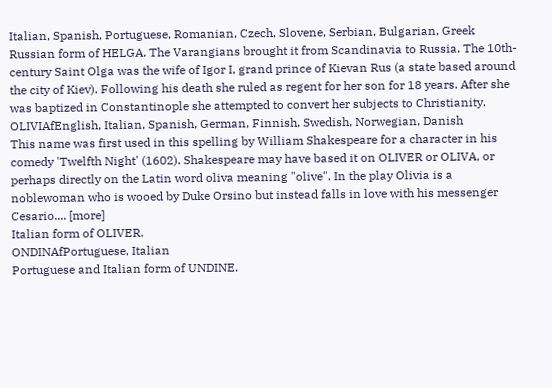Italian, Spanish, Portuguese, Romanian, Czech, Slovene, Serbian, Bulgarian, Greek
Russian form of HELGA. The Varangians brought it from Scandinavia to Russia. The 10th-century Saint Olga was the wife of Igor I, grand prince of Kievan Rus (a state based around the city of Kiev). Following his death she ruled as regent for her son for 18 years. After she was baptized in Constantinople she attempted to convert her subjects to Christianity.
OLIVIAfEnglish, Italian, Spanish, German, Finnish, Swedish, Norwegian, Danish
This name was first used in this spelling by William Shakespeare for a character in his comedy 'Twelfth Night' (1602). Shakespeare may have based it on OLIVER or OLIVA, or perhaps directly on the Latin word oliva meaning "olive". In the play Olivia is a noblewoman who is wooed by Duke Orsino but instead falls in love with his messenger Cesario.... [more]
Italian form of OLIVER.
ONDINAfPortuguese, Italian
Portuguese and Italian form of UNDINE.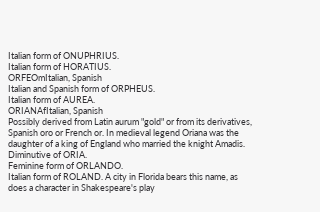Italian form of ONUPHRIUS.
Italian form of HORATIUS.
ORFEOmItalian, Spanish
Italian and Spanish form of ORPHEUS.
Italian form of AUREA.
ORIANAfItalian, Spanish
Possibly derived from Latin aurum "gold" or from its derivatives, Spanish oro or French or. In medieval legend Oriana was the daughter of a king of England who married the knight Amadis.
Diminutive of ORIA.
Feminine form of ORLANDO.
Italian form of ROLAND. A city in Florida bears this name, as does a character in Shakespeare's play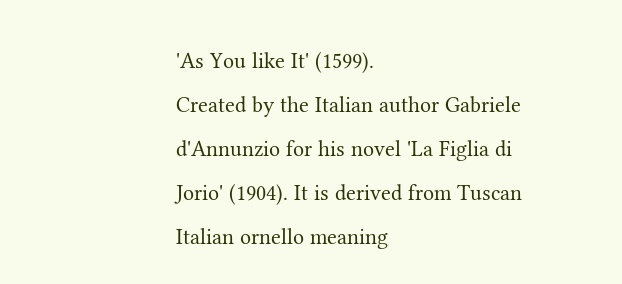'As You like It' (1599).
Created by the Italian author Gabriele d'Annunzio for his novel 'La Figlia di Jorio' (1904). It is derived from Tuscan Italian ornello meaning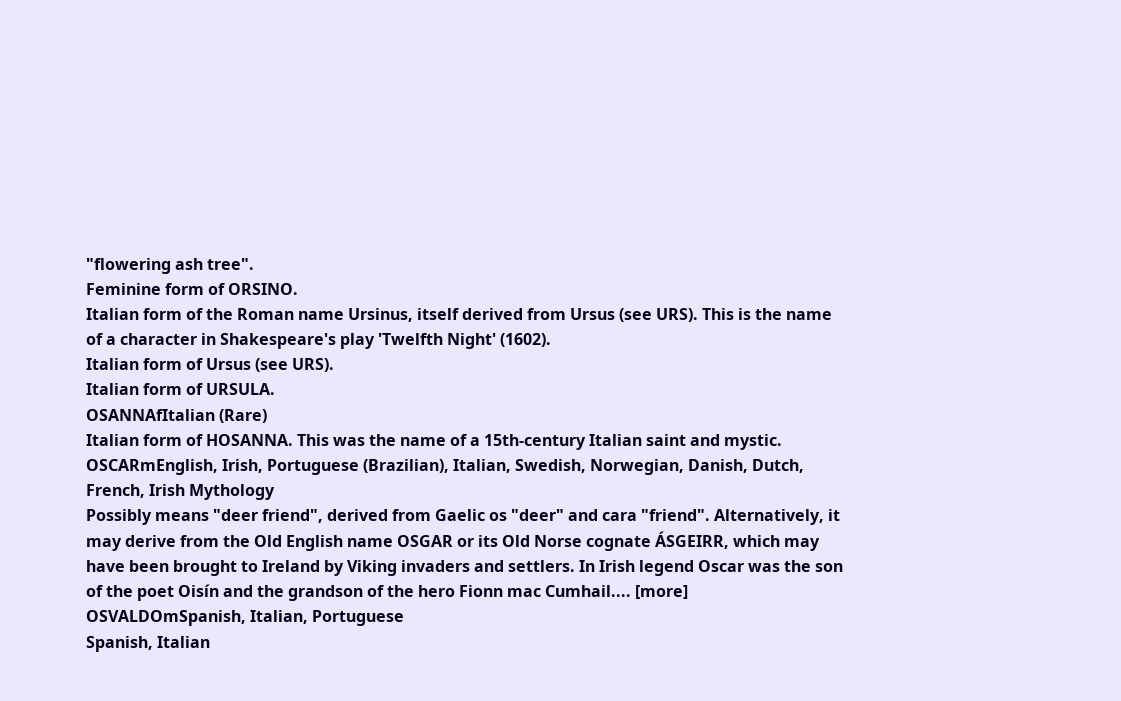"flowering ash tree".
Feminine form of ORSINO.
Italian form of the Roman name Ursinus, itself derived from Ursus (see URS). This is the name of a character in Shakespeare's play 'Twelfth Night' (1602).
Italian form of Ursus (see URS).
Italian form of URSULA.
OSANNAfItalian (Rare)
Italian form of HOSANNA. This was the name of a 15th-century Italian saint and mystic.
OSCARmEnglish, Irish, Portuguese (Brazilian), Italian, Swedish, Norwegian, Danish, Dutch, French, Irish Mythology
Possibly means "deer friend", derived from Gaelic os "deer" and cara "friend". Alternatively, it may derive from the Old English name OSGAR or its Old Norse cognate ÁSGEIRR, which may have been brought to Ireland by Viking invaders and settlers. In Irish legend Oscar was the son of the poet Oisín and the grandson of the hero Fionn mac Cumhail.... [more]
OSVALDOmSpanish, Italian, Portuguese
Spanish, Italian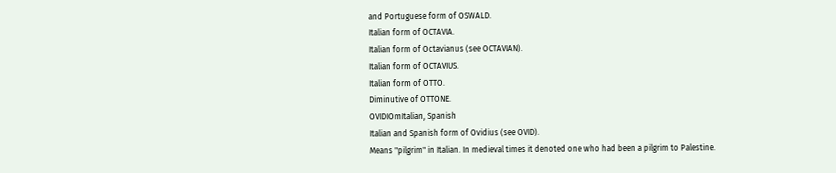and Portuguese form of OSWALD.
Italian form of OCTAVIA.
Italian form of Octavianus (see OCTAVIAN).
Italian form of OCTAVIUS.
Italian form of OTTO.
Diminutive of OTTONE.
OVIDIOmItalian, Spanish
Italian and Spanish form of Ovidius (see OVID).
Means "pilgrim" in Italian. In medieval times it denoted one who had been a pilgrim to Palestine.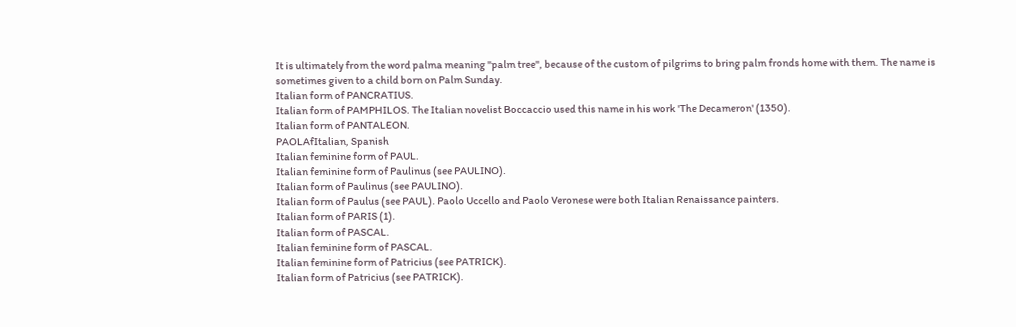It is ultimately from the word palma meaning "palm tree", because of the custom of pilgrims to bring palm fronds home with them. The name is sometimes given to a child born on Palm Sunday.
Italian form of PANCRATIUS.
Italian form of PAMPHILOS. The Italian novelist Boccaccio used this name in his work 'The Decameron' (1350).
Italian form of PANTALEON.
PAOLAfItalian, Spanish
Italian feminine form of PAUL.
Italian feminine form of Paulinus (see PAULINO).
Italian form of Paulinus (see PAULINO).
Italian form of Paulus (see PAUL). Paolo Uccello and Paolo Veronese were both Italian Renaissance painters.
Italian form of PARIS (1).
Italian form of PASCAL.
Italian feminine form of PASCAL.
Italian feminine form of Patricius (see PATRICK).
Italian form of Patricius (see PATRICK).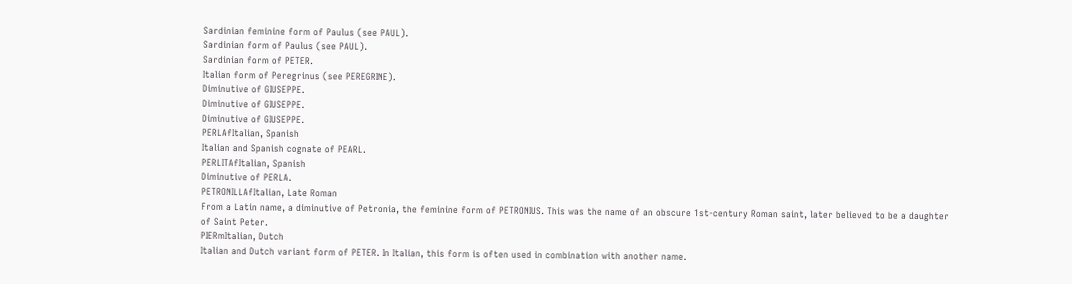Sardinian feminine form of Paulus (see PAUL).
Sardinian form of Paulus (see PAUL).
Sardinian form of PETER.
Italian form of Peregrinus (see PEREGRINE).
Diminutive of GIUSEPPE.
Diminutive of GIUSEPPE.
Diminutive of GIUSEPPE.
PERLAfItalian, Spanish
Italian and Spanish cognate of PEARL.
PERLITAfItalian, Spanish
Diminutive of PERLA.
PETRONILLAfItalian, Late Roman
From a Latin name, a diminutive of Petronia, the feminine form of PETRONIUS. This was the name of an obscure 1st-century Roman saint, later believed to be a daughter of Saint Peter.
PIERmItalian, Dutch
Italian and Dutch variant form of PETER. In Italian, this form is often used in combination with another name.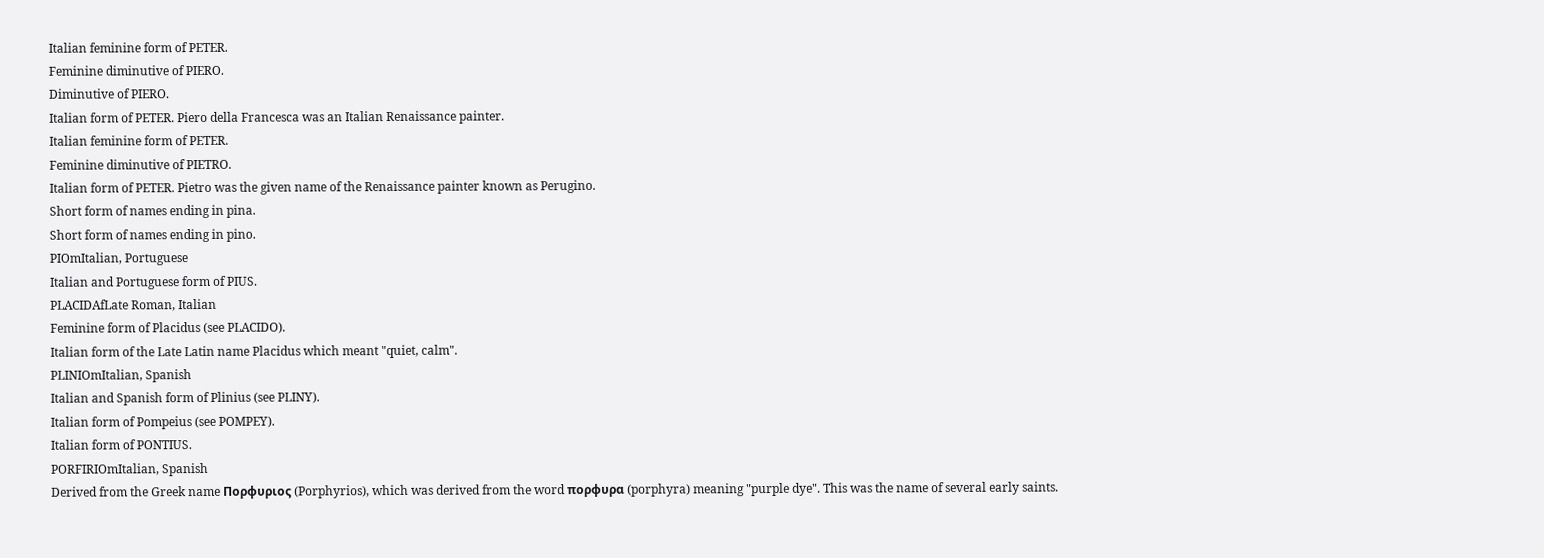Italian feminine form of PETER.
Feminine diminutive of PIERO.
Diminutive of PIERO.
Italian form of PETER. Piero della Francesca was an Italian Renaissance painter.
Italian feminine form of PETER.
Feminine diminutive of PIETRO.
Italian form of PETER. Pietro was the given name of the Renaissance painter known as Perugino.
Short form of names ending in pina.
Short form of names ending in pino.
PIOmItalian, Portuguese
Italian and Portuguese form of PIUS.
PLACIDAfLate Roman, Italian
Feminine form of Placidus (see PLACIDO).
Italian form of the Late Latin name Placidus which meant "quiet, calm".
PLINIOmItalian, Spanish
Italian and Spanish form of Plinius (see PLINY).
Italian form of Pompeius (see POMPEY).
Italian form of PONTIUS.
PORFIRIOmItalian, Spanish
Derived from the Greek name Πορφυριος (Porphyrios), which was derived from the word πορφυρα (porphyra) meaning "purple dye". This was the name of several early saints.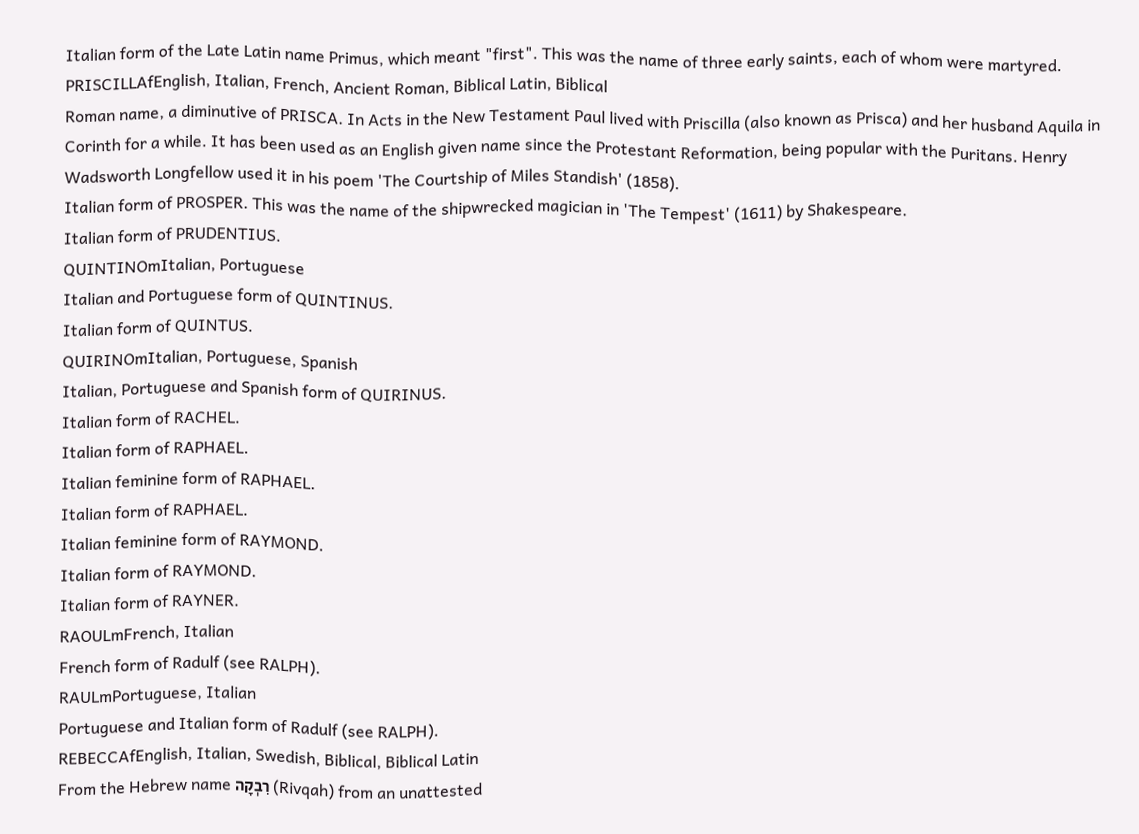Italian form of the Late Latin name Primus, which meant "first". This was the name of three early saints, each of whom were martyred.
PRISCILLAfEnglish, Italian, French, Ancient Roman, Biblical Latin, Biblical
Roman name, a diminutive of PRISCA. In Acts in the New Testament Paul lived with Priscilla (also known as Prisca) and her husband Aquila in Corinth for a while. It has been used as an English given name since the Protestant Reformation, being popular with the Puritans. Henry Wadsworth Longfellow used it in his poem 'The Courtship of Miles Standish' (1858).
Italian form of PROSPER. This was the name of the shipwrecked magician in 'The Tempest' (1611) by Shakespeare.
Italian form of PRUDENTIUS.
QUINTINOmItalian, Portuguese
Italian and Portuguese form of QUINTINUS.
Italian form of QUINTUS.
QUIRINOmItalian, Portuguese, Spanish
Italian, Portuguese and Spanish form of QUIRINUS.
Italian form of RACHEL.
Italian form of RAPHAEL.
Italian feminine form of RAPHAEL.
Italian form of RAPHAEL.
Italian feminine form of RAYMOND.
Italian form of RAYMOND.
Italian form of RAYNER.
RAOULmFrench, Italian
French form of Radulf (see RALPH).
RAULmPortuguese, Italian
Portuguese and Italian form of Radulf (see RALPH).
REBECCAfEnglish, Italian, Swedish, Biblical, Biblical Latin
From the Hebrew name רִבְקָה (Rivqah) from an unattested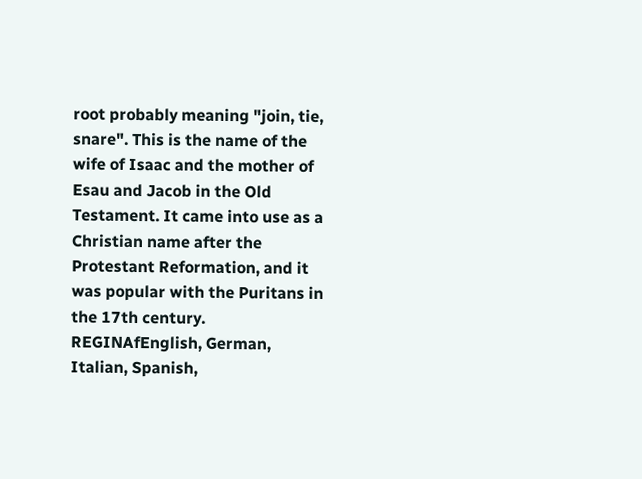root probably meaning "join, tie, snare". This is the name of the wife of Isaac and the mother of Esau and Jacob in the Old Testament. It came into use as a Christian name after the Protestant Reformation, and it was popular with the Puritans in the 17th century.
REGINAfEnglish, German, Italian, Spanish,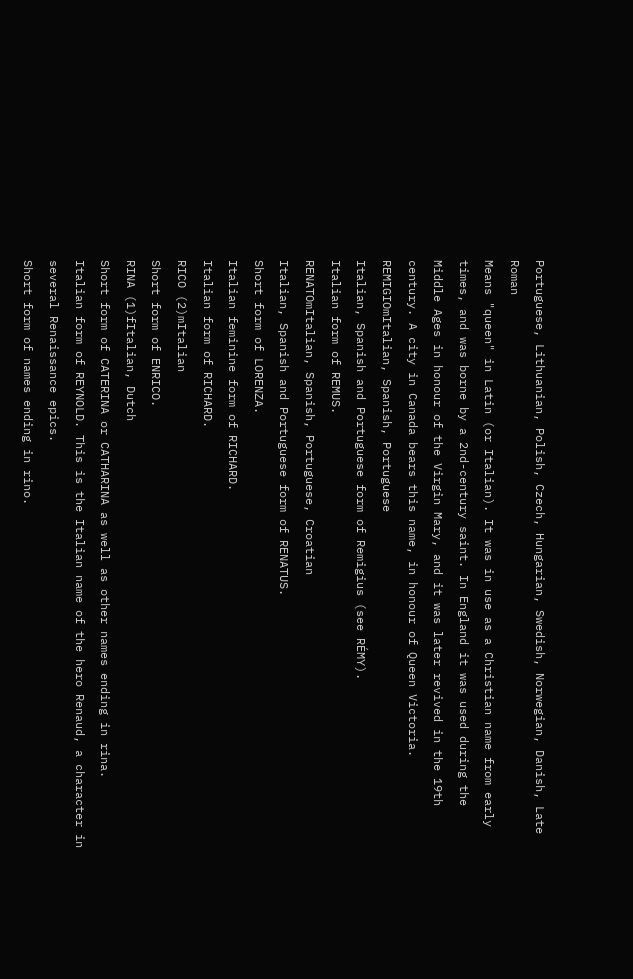Portuguese, Lithuanian, Polish, Czech, Hungarian, Swedish, Norwegian, Danish, Late Roman
Means "queen" in Latin (or Italian). It was in use as a Christian name from early times, and was borne by a 2nd-century saint. In England it was used during the Middle Ages in honour of the Virgin Mary, and it was later revived in the 19th century. A city in Canada bears this name, in honour of Queen Victoria.
REMIGIOmItalian, Spanish, Portuguese
Italian, Spanish and Portuguese form of Remigius (see RÉMY).
Italian form of REMUS.
RENATOmItalian, Spanish, Portuguese, Croatian
Italian, Spanish and Portuguese form of RENATUS.
Short form of LORENZA.
Italian feminine form of RICHARD.
Italian form of RICHARD.
RICO (2)mItalian
Short form of ENRICO.
RINA (1)fItalian, Dutch
Short form of CATERINA or CATHARINA as well as other names ending in rina.
Italian form of REYNOLD. This is the Italian name of the hero Renaud, a character in several Renaissance epics.
Short form of names ending in rino.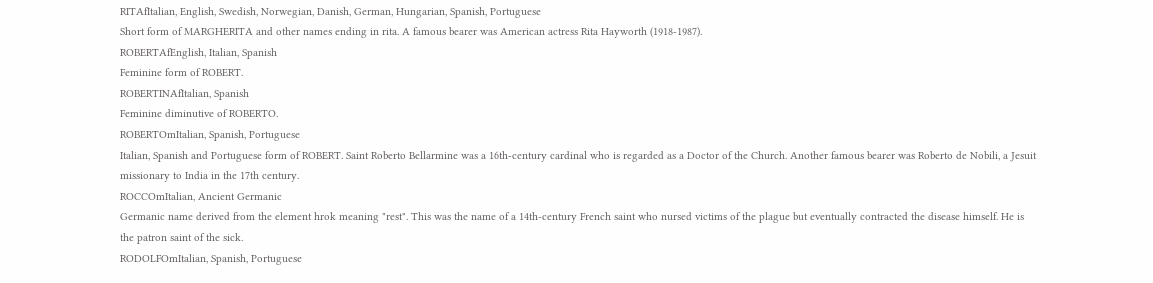RITAfItalian, English, Swedish, Norwegian, Danish, German, Hungarian, Spanish, Portuguese
Short form of MARGHERITA and other names ending in rita. A famous bearer was American actress Rita Hayworth (1918-1987).
ROBERTAfEnglish, Italian, Spanish
Feminine form of ROBERT.
ROBERTINAfItalian, Spanish
Feminine diminutive of ROBERTO.
ROBERTOmItalian, Spanish, Portuguese
Italian, Spanish and Portuguese form of ROBERT. Saint Roberto Bellarmine was a 16th-century cardinal who is regarded as a Doctor of the Church. Another famous bearer was Roberto de Nobili, a Jesuit missionary to India in the 17th century.
ROCCOmItalian, Ancient Germanic
Germanic name derived from the element hrok meaning "rest". This was the name of a 14th-century French saint who nursed victims of the plague but eventually contracted the disease himself. He is the patron saint of the sick.
RODOLFOmItalian, Spanish, Portuguese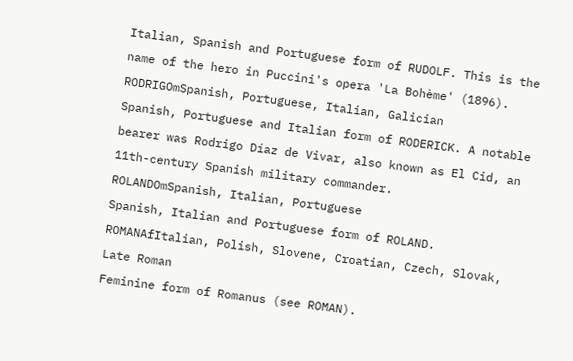Italian, Spanish and Portuguese form of RUDOLF. This is the name of the hero in Puccini's opera 'La Bohème' (1896).
RODRIGOmSpanish, Portuguese, Italian, Galician
Spanish, Portuguese and Italian form of RODERICK. A notable bearer was Rodrigo Díaz de Vivar, also known as El Cid, an 11th-century Spanish military commander.
ROLANDOmSpanish, Italian, Portuguese
Spanish, Italian and Portuguese form of ROLAND.
ROMANAfItalian, Polish, Slovene, Croatian, Czech, Slovak, Late Roman
Feminine form of Romanus (see ROMAN).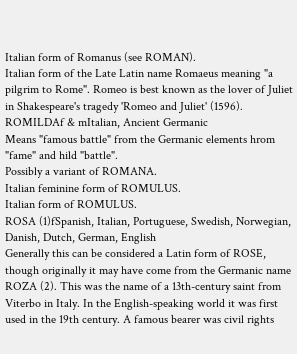Italian form of Romanus (see ROMAN).
Italian form of the Late Latin name Romaeus meaning "a pilgrim to Rome". Romeo is best known as the lover of Juliet in Shakespeare's tragedy 'Romeo and Juliet' (1596).
ROMILDAf & mItalian, Ancient Germanic
Means "famous battle" from the Germanic elements hrom "fame" and hild "battle".
Possibly a variant of ROMANA.
Italian feminine form of ROMULUS.
Italian form of ROMULUS.
ROSA (1)fSpanish, Italian, Portuguese, Swedish, Norwegian, Danish, Dutch, German, English
Generally this can be considered a Latin form of ROSE, though originally it may have come from the Germanic name ROZA (2). This was the name of a 13th-century saint from Viterbo in Italy. In the English-speaking world it was first used in the 19th century. A famous bearer was civil rights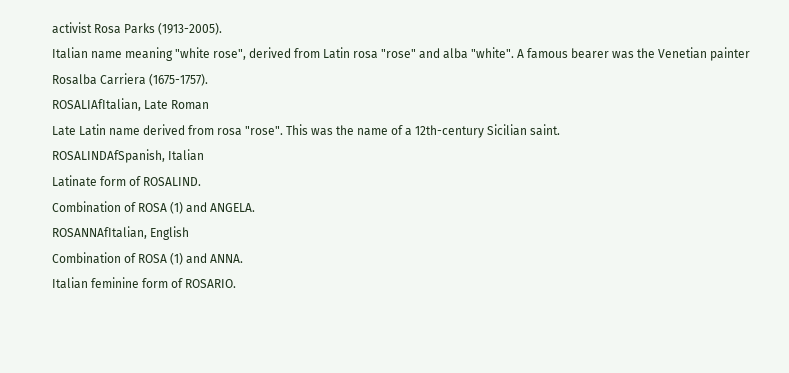activist Rosa Parks (1913-2005).
Italian name meaning "white rose", derived from Latin rosa "rose" and alba "white". A famous bearer was the Venetian painter Rosalba Carriera (1675-1757).
ROSALIAfItalian, Late Roman
Late Latin name derived from rosa "rose". This was the name of a 12th-century Sicilian saint.
ROSALINDAfSpanish, Italian
Latinate form of ROSALIND.
Combination of ROSA (1) and ANGELA.
ROSANNAfItalian, English
Combination of ROSA (1) and ANNA.
Italian feminine form of ROSARIO.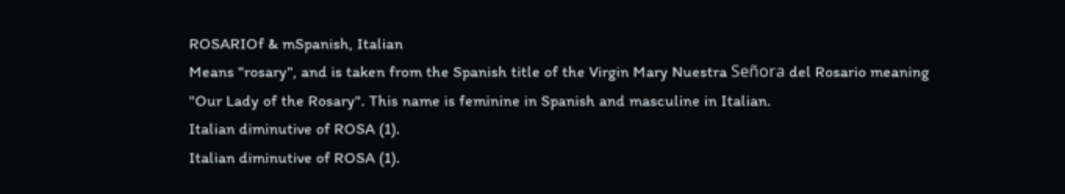ROSARIOf & mSpanish, Italian
Means "rosary", and is taken from the Spanish title of the Virgin Mary Nuestra Señora del Rosario meaning "Our Lady of the Rosary". This name is feminine in Spanish and masculine in Italian.
Italian diminutive of ROSA (1).
Italian diminutive of ROSA (1).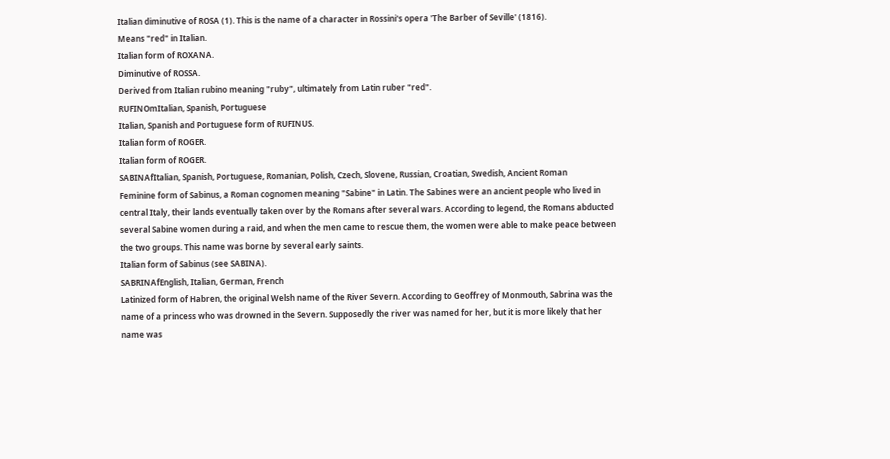Italian diminutive of ROSA (1). This is the name of a character in Rossini's opera 'The Barber of Seville' (1816).
Means "red" in Italian.
Italian form of ROXANA.
Diminutive of ROSSA.
Derived from Italian rubino meaning "ruby", ultimately from Latin ruber "red".
RUFINOmItalian, Spanish, Portuguese
Italian, Spanish and Portuguese form of RUFINUS.
Italian form of ROGER.
Italian form of ROGER.
SABINAfItalian, Spanish, Portuguese, Romanian, Polish, Czech, Slovene, Russian, Croatian, Swedish, Ancient Roman
Feminine form of Sabinus, a Roman cognomen meaning "Sabine" in Latin. The Sabines were an ancient people who lived in central Italy, their lands eventually taken over by the Romans after several wars. According to legend, the Romans abducted several Sabine women during a raid, and when the men came to rescue them, the women were able to make peace between the two groups. This name was borne by several early saints.
Italian form of Sabinus (see SABINA).
SABRINAfEnglish, Italian, German, French
Latinized form of Habren, the original Welsh name of the River Severn. According to Geoffrey of Monmouth, Sabrina was the name of a princess who was drowned in the Severn. Supposedly the river was named for her, but it is more likely that her name was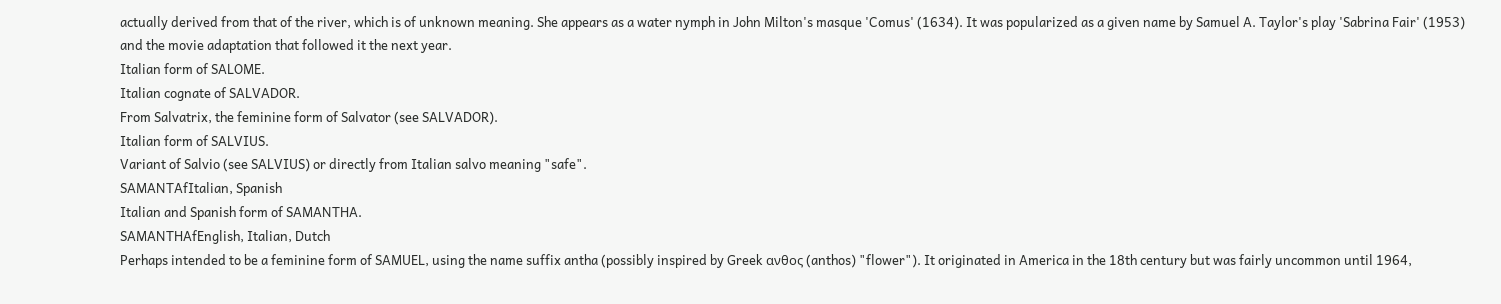actually derived from that of the river, which is of unknown meaning. She appears as a water nymph in John Milton's masque 'Comus' (1634). It was popularized as a given name by Samuel A. Taylor's play 'Sabrina Fair' (1953) and the movie adaptation that followed it the next year.
Italian form of SALOME.
Italian cognate of SALVADOR.
From Salvatrix, the feminine form of Salvator (see SALVADOR).
Italian form of SALVIUS.
Variant of Salvio (see SALVIUS) or directly from Italian salvo meaning "safe".
SAMANTAfItalian, Spanish
Italian and Spanish form of SAMANTHA.
SAMANTHAfEnglish, Italian, Dutch
Perhaps intended to be a feminine form of SAMUEL, using the name suffix antha (possibly inspired by Greek ανθος (anthos) "flower"). It originated in America in the 18th century but was fairly uncommon until 1964,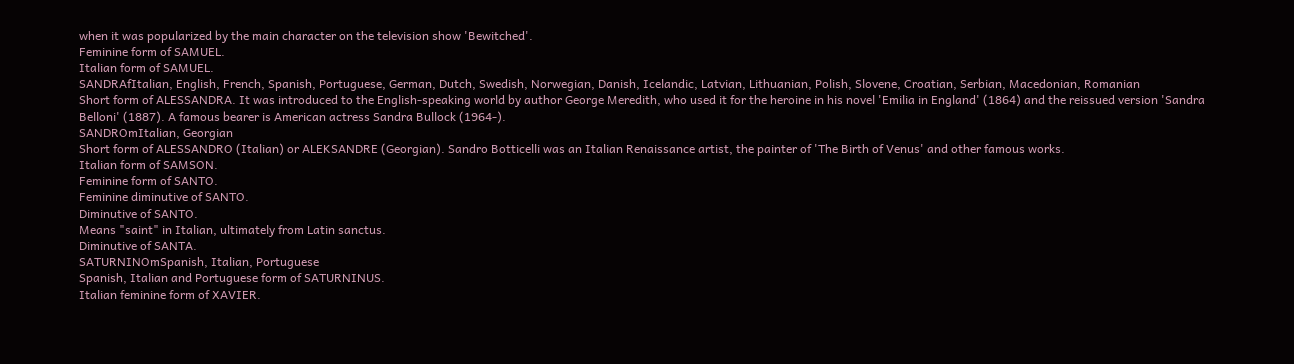when it was popularized by the main character on the television show 'Bewitched'.
Feminine form of SAMUEL.
Italian form of SAMUEL.
SANDRAfItalian, English, French, Spanish, Portuguese, German, Dutch, Swedish, Norwegian, Danish, Icelandic, Latvian, Lithuanian, Polish, Slovene, Croatian, Serbian, Macedonian, Romanian
Short form of ALESSANDRA. It was introduced to the English-speaking world by author George Meredith, who used it for the heroine in his novel 'Emilia in England' (1864) and the reissued version 'Sandra Belloni' (1887). A famous bearer is American actress Sandra Bullock (1964-).
SANDROmItalian, Georgian
Short form of ALESSANDRO (Italian) or ALEKSANDRE (Georgian). Sandro Botticelli was an Italian Renaissance artist, the painter of 'The Birth of Venus' and other famous works.
Italian form of SAMSON.
Feminine form of SANTO.
Feminine diminutive of SANTO.
Diminutive of SANTO.
Means "saint" in Italian, ultimately from Latin sanctus.
Diminutive of SANTA.
SATURNINOmSpanish, Italian, Portuguese
Spanish, Italian and Portuguese form of SATURNINUS.
Italian feminine form of XAVIER.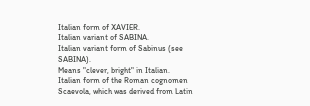Italian form of XAVIER.
Italian variant of SABINA.
Italian variant form of Sabinus (see SABINA).
Means "clever, bright" in Italian.
Italian form of the Roman cognomen Scaevola, which was derived from Latin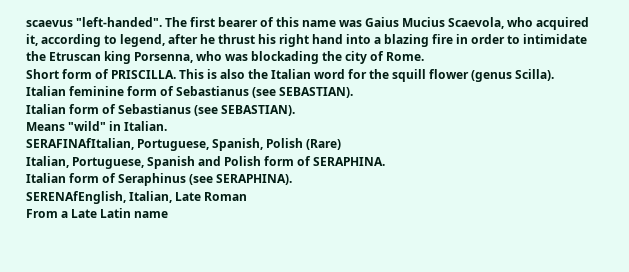scaevus "left-handed". The first bearer of this name was Gaius Mucius Scaevola, who acquired it, according to legend, after he thrust his right hand into a blazing fire in order to intimidate the Etruscan king Porsenna, who was blockading the city of Rome.
Short form of PRISCILLA. This is also the Italian word for the squill flower (genus Scilla).
Italian feminine form of Sebastianus (see SEBASTIAN).
Italian form of Sebastianus (see SEBASTIAN).
Means "wild" in Italian.
SERAFINAfItalian, Portuguese, Spanish, Polish (Rare)
Italian, Portuguese, Spanish and Polish form of SERAPHINA.
Italian form of Seraphinus (see SERAPHINA).
SERENAfEnglish, Italian, Late Roman
From a Late Latin name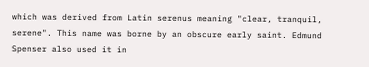which was derived from Latin serenus meaning "clear, tranquil, serene". This name was borne by an obscure early saint. Edmund Spenser also used it in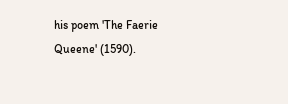his poem 'The Faerie Queene' (1590).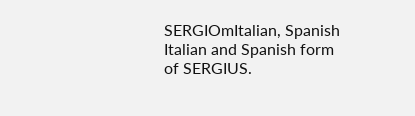SERGIOmItalian, Spanish
Italian and Spanish form of SERGIUS.